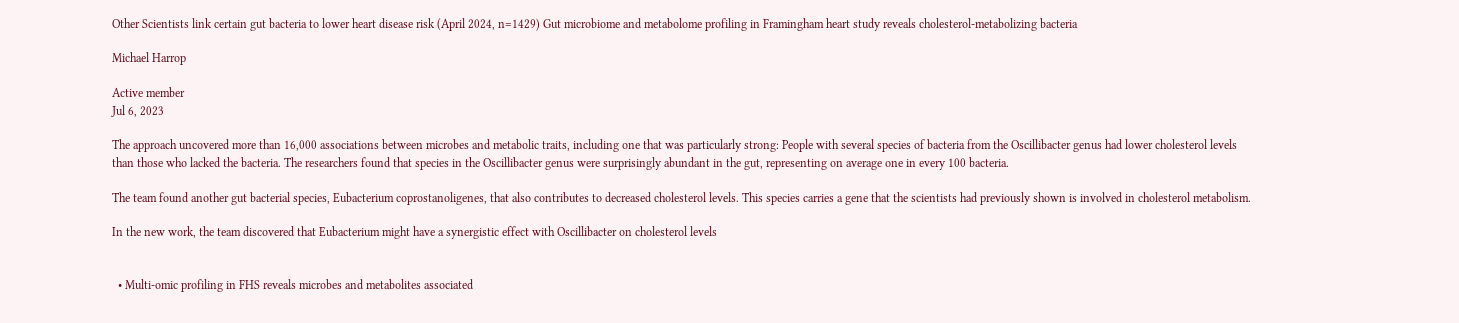Other Scientists link certain gut bacteria to lower heart disease risk (April 2024, n=1429) Gut microbiome and metabolome profiling in Framingham heart study reveals cholesterol-metabolizing bacteria

Michael Harrop

Active member
Jul 6, 2023

The approach uncovered more than 16,000 associations between microbes and metabolic traits, including one that was particularly strong: People with several species of bacteria from the Oscillibacter genus had lower cholesterol levels than those who lacked the bacteria. The researchers found that species in the Oscillibacter genus were surprisingly abundant in the gut, representing on average one in every 100 bacteria.

The team found another gut bacterial species, Eubacterium coprostanoligenes, that also contributes to decreased cholesterol levels. This species carries a gene that the scientists had previously shown is involved in cholesterol metabolism.

In the new work, the team discovered that Eubacterium might have a synergistic effect with Oscillibacter on cholesterol levels


  • Multi-omic profiling in FHS reveals microbes and metabolites associated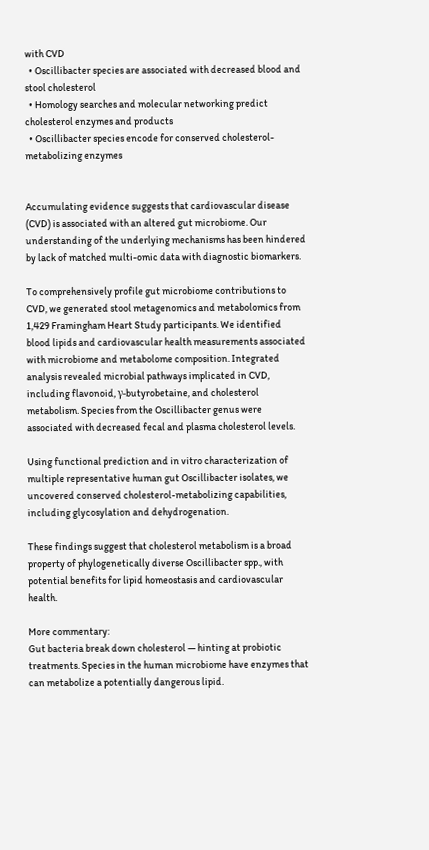with CVD
  • Oscillibacter species are associated with decreased blood and stool cholesterol
  • Homology searches and molecular networking predict cholesterol enzymes and products
  • Oscillibacter species encode for conserved cholesterol-metabolizing enzymes


Accumulating evidence suggests that cardiovascular disease (CVD) is associated with an altered gut microbiome. Our understanding of the underlying mechanisms has been hindered by lack of matched multi-omic data with diagnostic biomarkers.

To comprehensively profile gut microbiome contributions to CVD, we generated stool metagenomics and metabolomics from 1,429 Framingham Heart Study participants. We identified blood lipids and cardiovascular health measurements associated with microbiome and metabolome composition. Integrated analysis revealed microbial pathways implicated in CVD, including flavonoid, γ-butyrobetaine, and cholesterol metabolism. Species from the Oscillibacter genus were associated with decreased fecal and plasma cholesterol levels.

Using functional prediction and in vitro characterization of multiple representative human gut Oscillibacter isolates, we uncovered conserved cholesterol-metabolizing capabilities, including glycosylation and dehydrogenation.

These findings suggest that cholesterol metabolism is a broad property of phylogenetically diverse Oscillibacter spp., with potential benefits for lipid homeostasis and cardiovascular health.

More commentary:
Gut bacteria break down cholesterol — hinting at probiotic treatments. Species in the human microbiome have enzymes that can metabolize a potentially dangerous lipid.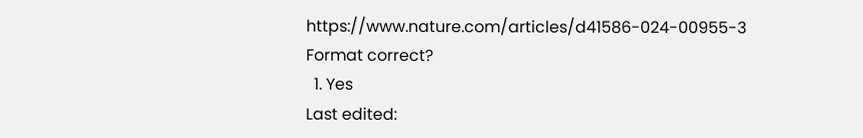https://www.nature.com/articles/d41586-024-00955-3
Format correct?
  1. Yes
Last edited: